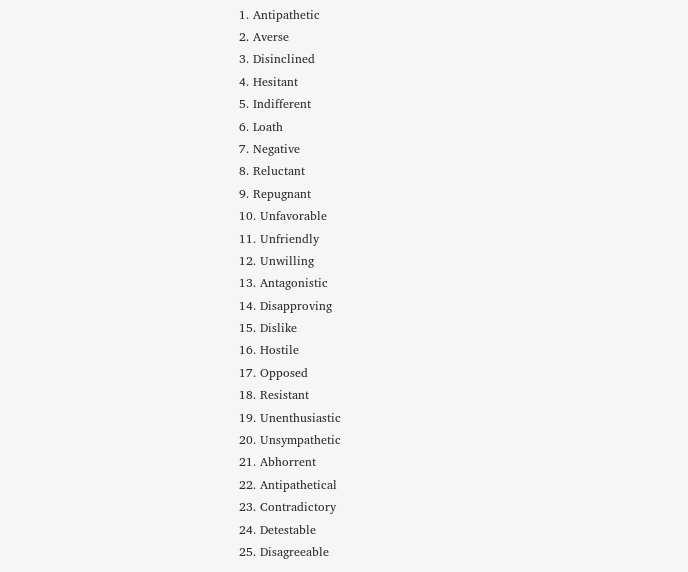1. Antipathetic
2. Averse
3. Disinclined
4. Hesitant
5. Indifferent
6. Loath
7. Negative
8. Reluctant
9. Repugnant
10. Unfavorable
11. Unfriendly
12. Unwilling
13. Antagonistic
14. Disapproving
15. Dislike
16. Hostile
17. Opposed
18. Resistant
19. Unenthusiastic
20. Unsympathetic
21. Abhorrent
22. Antipathetical
23. Contradictory
24. Detestable
25. Disagreeable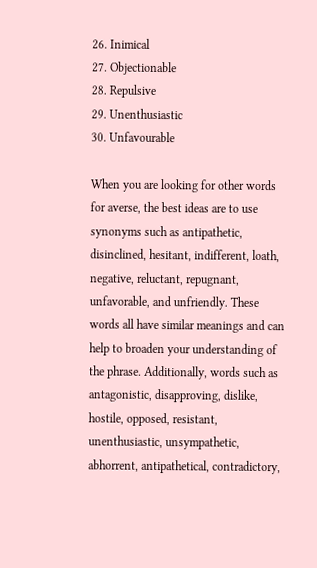26. Inimical
27. Objectionable
28. Repulsive
29. Unenthusiastic
30. Unfavourable

When you are looking for other words for averse, the best ideas are to use synonyms such as antipathetic, disinclined, hesitant, indifferent, loath, negative, reluctant, repugnant, unfavorable, and unfriendly. These words all have similar meanings and can help to broaden your understanding of the phrase. Additionally, words such as antagonistic, disapproving, dislike, hostile, opposed, resistant, unenthusiastic, unsympathetic, abhorrent, antipathetical, contradictory,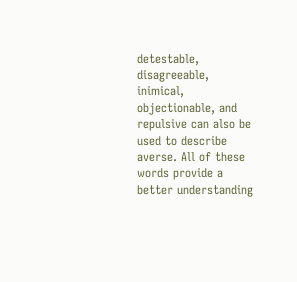detestable, disagreeable, inimical, objectionable, and repulsive can also be used to describe averse. All of these words provide a better understanding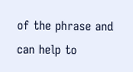of the phrase and can help to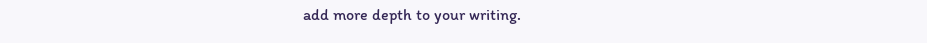add more depth to your writing.